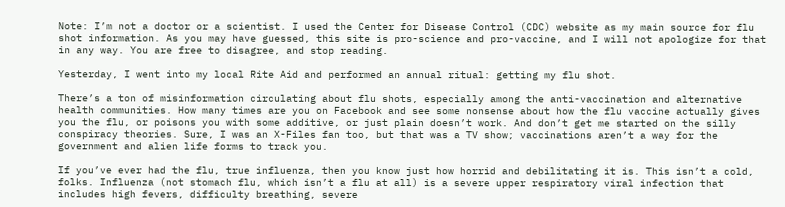Note: I’m not a doctor or a scientist. I used the Center for Disease Control (CDC) website as my main source for flu shot information. As you may have guessed, this site is pro-science and pro-vaccine, and I will not apologize for that in any way. You are free to disagree, and stop reading.

Yesterday, I went into my local Rite Aid and performed an annual ritual: getting my flu shot.

There’s a ton of misinformation circulating about flu shots, especially among the anti-vaccination and alternative health communities. How many times are you on Facebook and see some nonsense about how the flu vaccine actually gives you the flu, or poisons you with some additive, or just plain doesn’t work. And don’t get me started on the silly conspiracy theories. Sure, I was an X-Files fan too, but that was a TV show; vaccinations aren’t a way for the government and alien life forms to track you.

If you’ve ever had the flu, true influenza, then you know just how horrid and debilitating it is. This isn’t a cold, folks. Influenza (not stomach flu, which isn’t a flu at all) is a severe upper respiratory viral infection that includes high fevers, difficulty breathing, severe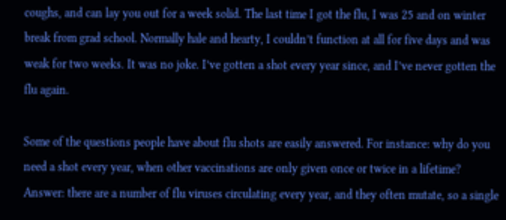coughs, and can lay you out for a week solid. The last time I got the flu, I was 25 and on winter break from grad school. Normally hale and hearty, I couldn’t function at all for five days and was weak for two weeks. It was no joke. I’ve gotten a shot every year since, and I’ve never gotten the flu again.

Some of the questions people have about flu shots are easily answered. For instance: why do you need a shot every year, when other vaccinations are only given once or twice in a lifetime? Answer: there are a number of flu viruses circulating every year, and they often mutate, so a single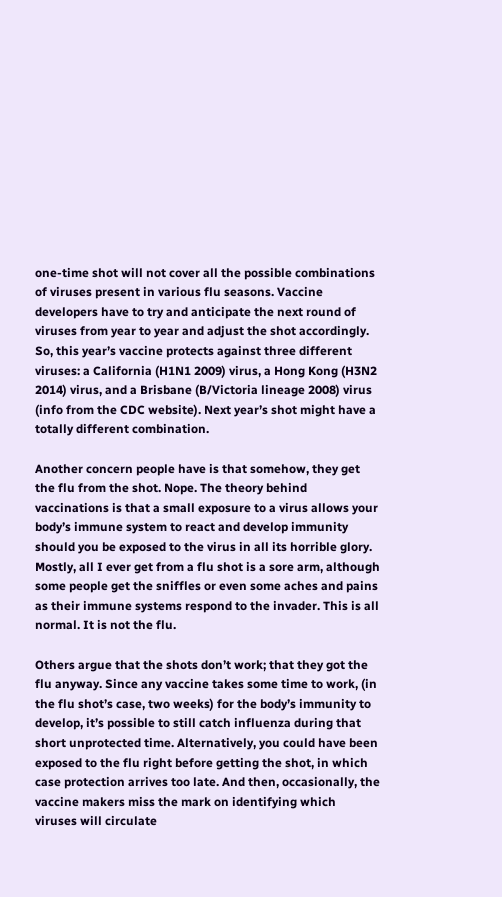one-time shot will not cover all the possible combinations of viruses present in various flu seasons. Vaccine developers have to try and anticipate the next round of viruses from year to year and adjust the shot accordingly. So, this year’s vaccine protects against three different viruses: a California (H1N1 2009) virus, a Hong Kong (H3N2 2014) virus, and a Brisbane (B/Victoria lineage 2008) virus (info from the CDC website). Next year’s shot might have a totally different combination.

Another concern people have is that somehow, they get the flu from the shot. Nope. The theory behind vaccinations is that a small exposure to a virus allows your body’s immune system to react and develop immunity should you be exposed to the virus in all its horrible glory. Mostly, all I ever get from a flu shot is a sore arm, although some people get the sniffles or even some aches and pains as their immune systems respond to the invader. This is all normal. It is not the flu.

Others argue that the shots don’t work; that they got the flu anyway. Since any vaccine takes some time to work, (in the flu shot’s case, two weeks) for the body’s immunity to develop, it’s possible to still catch influenza during that short unprotected time. Alternatively, you could have been exposed to the flu right before getting the shot, in which case protection arrives too late. And then, occasionally, the vaccine makers miss the mark on identifying which viruses will circulate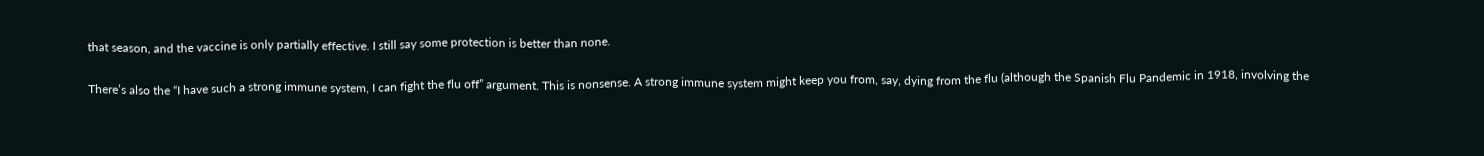that season, and the vaccine is only partially effective. I still say some protection is better than none.

There’s also the “I have such a strong immune system, I can fight the flu off” argument. This is nonsense. A strong immune system might keep you from, say, dying from the flu (although the Spanish Flu Pandemic in 1918, involving the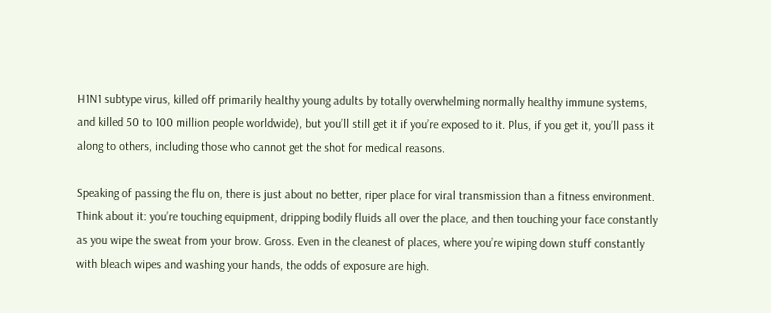H1N1 subtype virus, killed off primarily healthy young adults by totally overwhelming normally healthy immune systems, and killed 50 to 100 million people worldwide), but you’ll still get it if you’re exposed to it. Plus, if you get it, you’ll pass it along to others, including those who cannot get the shot for medical reasons.

Speaking of passing the flu on, there is just about no better, riper place for viral transmission than a fitness environment. Think about it: you’re touching equipment, dripping bodily fluids all over the place, and then touching your face constantly as you wipe the sweat from your brow. Gross. Even in the cleanest of places, where you’re wiping down stuff constantly with bleach wipes and washing your hands, the odds of exposure are high.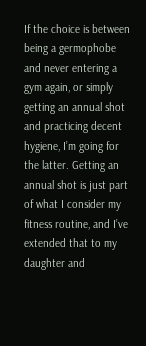If the choice is between being a germophobe and never entering a gym again, or simply getting an annual shot and practicing decent hygiene, I’m going for the latter. Getting an annual shot is just part of what I consider my fitness routine, and I’ve extended that to my daughter and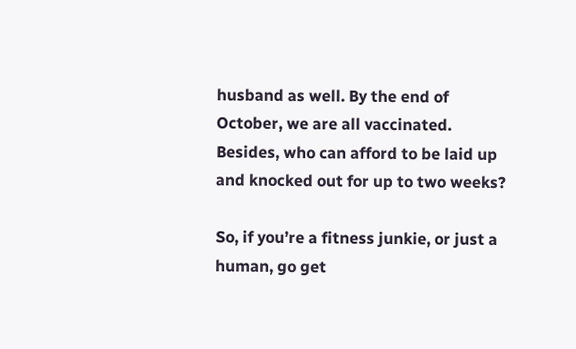husband as well. By the end of October, we are all vaccinated. Besides, who can afford to be laid up and knocked out for up to two weeks?

So, if you’re a fitness junkie, or just a human, go get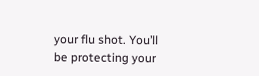your flu shot. You’ll be protecting your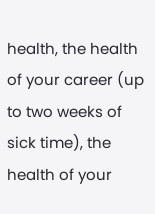health, the health of your career (up to two weeks of sick time), the health of your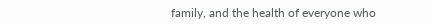family, and the health of everyone who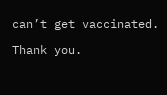can’t get vaccinated.

Thank you.